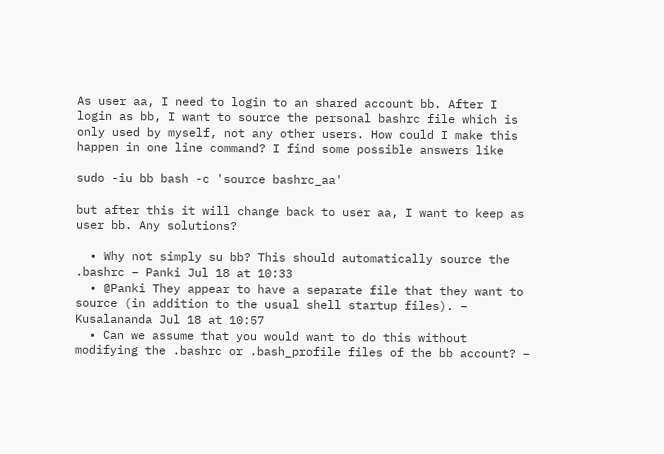As user aa, I need to login to an shared account bb. After I login as bb, I want to source the personal bashrc file which is only used by myself, not any other users. How could I make this happen in one line command? I find some possible answers like

sudo -iu bb bash -c 'source bashrc_aa'

but after this it will change back to user aa, I want to keep as user bb. Any solutions?

  • Why not simply su bb? This should automatically source the .bashrc – Panki Jul 18 at 10:33
  • @Panki They appear to have a separate file that they want to source (in addition to the usual shell startup files). – Kusalananda Jul 18 at 10:57
  • Can we assume that you would want to do this without modifying the .bashrc or .bash_profile files of the bb account? –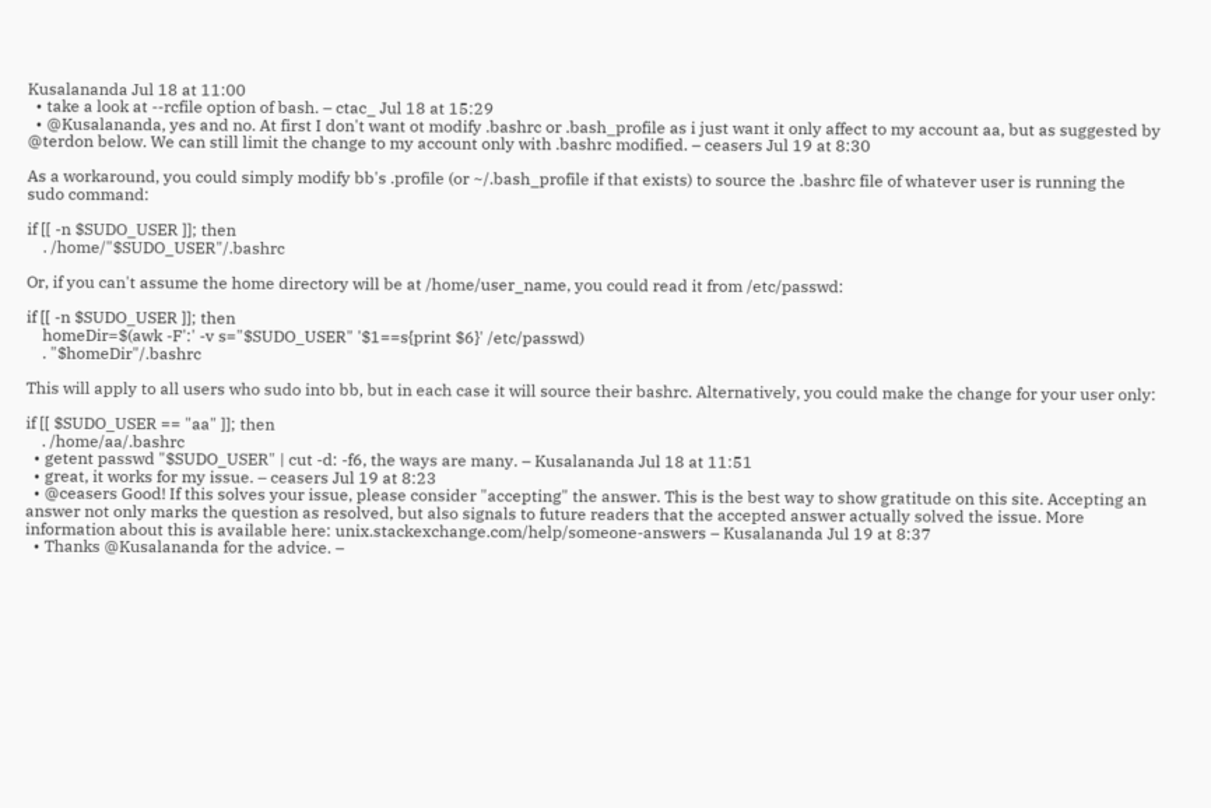Kusalananda Jul 18 at 11:00
  • take a look at --rcfile option of bash. – ctac_ Jul 18 at 15:29
  • @Kusalananda, yes and no. At first I don't want ot modify .bashrc or .bash_profile as i just want it only affect to my account aa, but as suggested by @terdon below. We can still limit the change to my account only with .bashrc modified. – ceasers Jul 19 at 8:30

As a workaround, you could simply modify bb's .profile (or ~/.bash_profile if that exists) to source the .bashrc file of whatever user is running the sudo command:

if [[ -n $SUDO_USER ]]; then
    . /home/"$SUDO_USER"/.bashrc

Or, if you can't assume the home directory will be at /home/user_name, you could read it from /etc/passwd:

if [[ -n $SUDO_USER ]]; then
    homeDir=$(awk -F':' -v s="$SUDO_USER" '$1==s{print $6}' /etc/passwd)
    . "$homeDir"/.bashrc

This will apply to all users who sudo into bb, but in each case it will source their bashrc. Alternatively, you could make the change for your user only:

if [[ $SUDO_USER == "aa" ]]; then
    . /home/aa/.bashrc
  • getent passwd "$SUDO_USER" | cut -d: -f6, the ways are many. – Kusalananda Jul 18 at 11:51
  • great, it works for my issue. – ceasers Jul 19 at 8:23
  • @ceasers Good! If this solves your issue, please consider "accepting" the answer. This is the best way to show gratitude on this site. Accepting an answer not only marks the question as resolved, but also signals to future readers that the accepted answer actually solved the issue. More information about this is available here: unix.stackexchange.com/help/someone-answers – Kusalananda Jul 19 at 8:37
  • Thanks @Kusalananda for the advice. –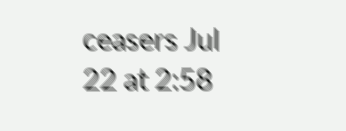ceasers Jul 22 at 2:58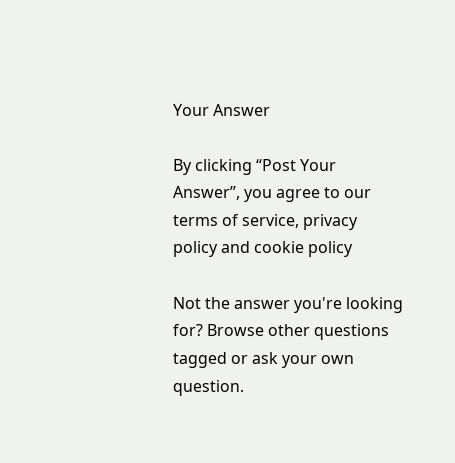Your Answer

By clicking “Post Your Answer”, you agree to our terms of service, privacy policy and cookie policy

Not the answer you're looking for? Browse other questions tagged or ask your own question.